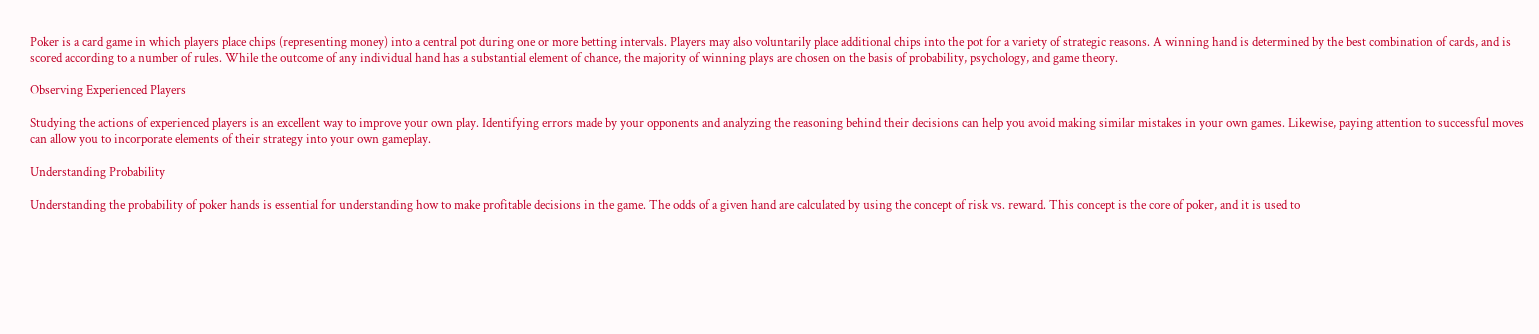Poker is a card game in which players place chips (representing money) into a central pot during one or more betting intervals. Players may also voluntarily place additional chips into the pot for a variety of strategic reasons. A winning hand is determined by the best combination of cards, and is scored according to a number of rules. While the outcome of any individual hand has a substantial element of chance, the majority of winning plays are chosen on the basis of probability, psychology, and game theory.

Observing Experienced Players

Studying the actions of experienced players is an excellent way to improve your own play. Identifying errors made by your opponents and analyzing the reasoning behind their decisions can help you avoid making similar mistakes in your own games. Likewise, paying attention to successful moves can allow you to incorporate elements of their strategy into your own gameplay.

Understanding Probability

Understanding the probability of poker hands is essential for understanding how to make profitable decisions in the game. The odds of a given hand are calculated by using the concept of risk vs. reward. This concept is the core of poker, and it is used to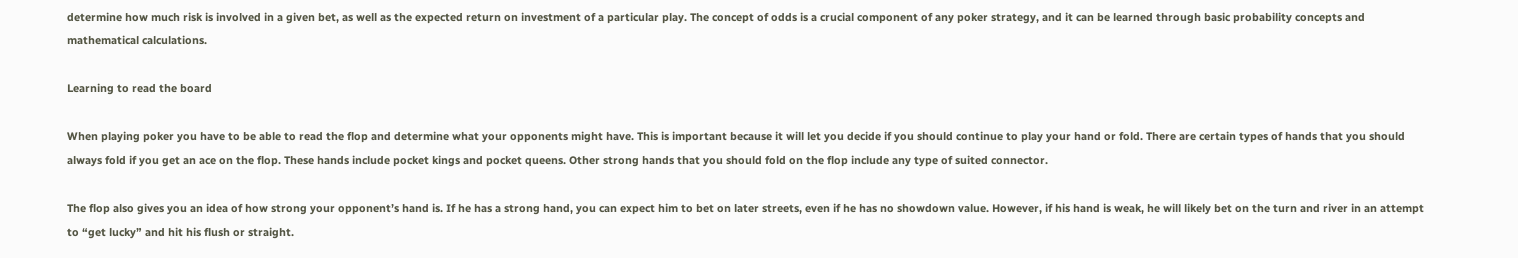determine how much risk is involved in a given bet, as well as the expected return on investment of a particular play. The concept of odds is a crucial component of any poker strategy, and it can be learned through basic probability concepts and mathematical calculations.

Learning to read the board

When playing poker you have to be able to read the flop and determine what your opponents might have. This is important because it will let you decide if you should continue to play your hand or fold. There are certain types of hands that you should always fold if you get an ace on the flop. These hands include pocket kings and pocket queens. Other strong hands that you should fold on the flop include any type of suited connector.

The flop also gives you an idea of how strong your opponent’s hand is. If he has a strong hand, you can expect him to bet on later streets, even if he has no showdown value. However, if his hand is weak, he will likely bet on the turn and river in an attempt to “get lucky” and hit his flush or straight.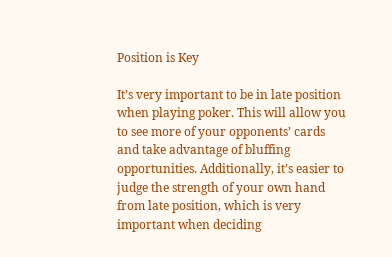Position is Key

It’s very important to be in late position when playing poker. This will allow you to see more of your opponents’ cards and take advantage of bluffing opportunities. Additionally, it’s easier to judge the strength of your own hand from late position, which is very important when deciding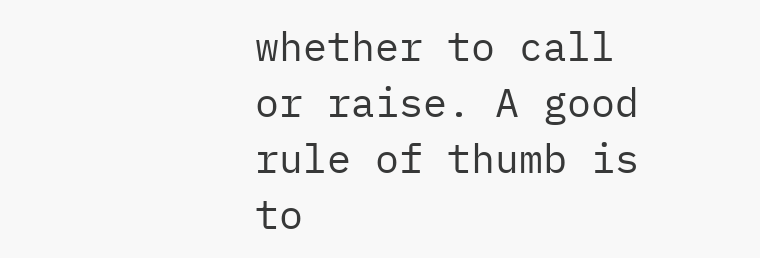whether to call or raise. A good rule of thumb is to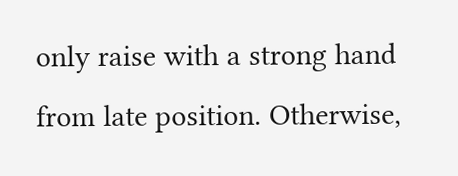only raise with a strong hand from late position. Otherwise,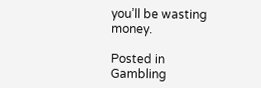you’ll be wasting money.

Posted in Gambling